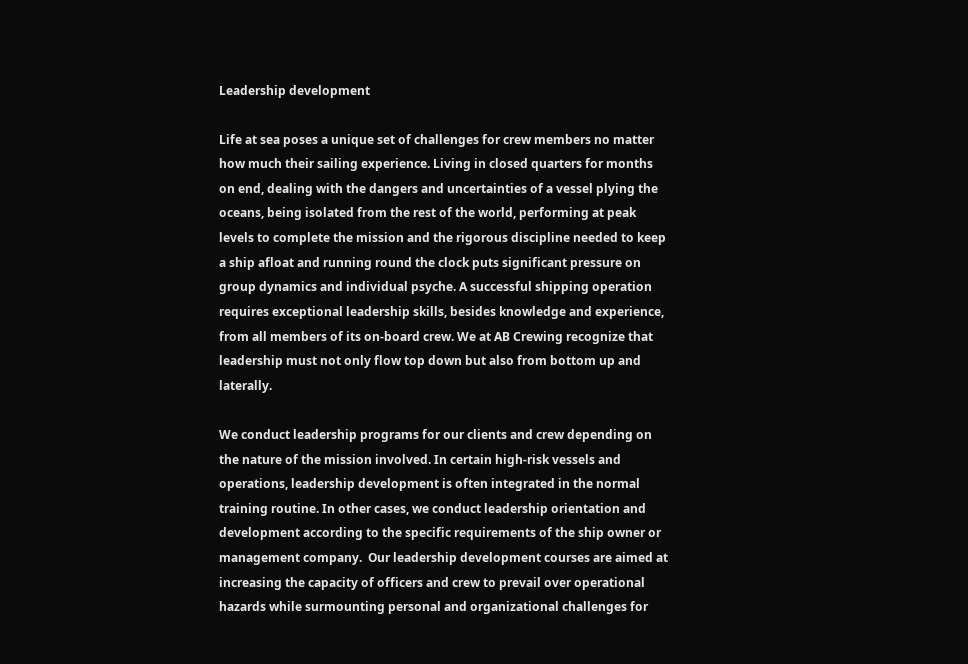Leadership development

Life at sea poses a unique set of challenges for crew members no matter how much their sailing experience. Living in closed quarters for months on end, dealing with the dangers and uncertainties of a vessel plying the oceans, being isolated from the rest of the world, performing at peak levels to complete the mission and the rigorous discipline needed to keep a ship afloat and running round the clock puts significant pressure on group dynamics and individual psyche. A successful shipping operation requires exceptional leadership skills, besides knowledge and experience, from all members of its on-board crew. We at AB Crewing recognize that leadership must not only flow top down but also from bottom up and laterally.

We conduct leadership programs for our clients and crew depending on the nature of the mission involved. In certain high-risk vessels and operations, leadership development is often integrated in the normal training routine. In other cases, we conduct leadership orientation and development according to the specific requirements of the ship owner or management company.  Our leadership development courses are aimed at increasing the capacity of officers and crew to prevail over operational hazards while surmounting personal and organizational challenges for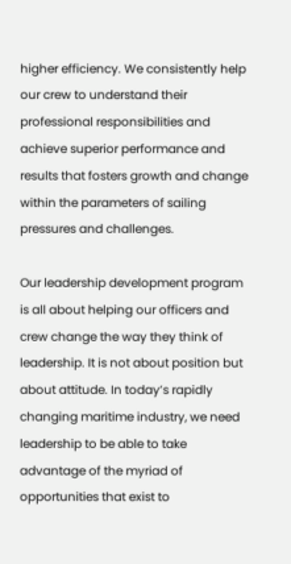higher efficiency. We consistently help our crew to understand their professional responsibilities and achieve superior performance and results that fosters growth and change within the parameters of sailing pressures and challenges.

Our leadership development program is all about helping our officers and crew change the way they think of leadership. It is not about position but about attitude. In today’s rapidly changing maritime industry, we need leadership to be able to take advantage of the myriad of opportunities that exist to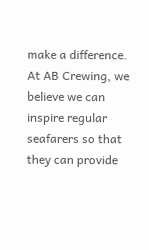make a difference. At AB Crewing, we believe we can inspire regular seafarers so that they can provide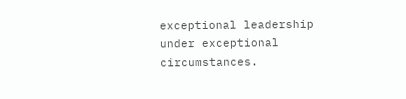exceptional leadership under exceptional circumstances.